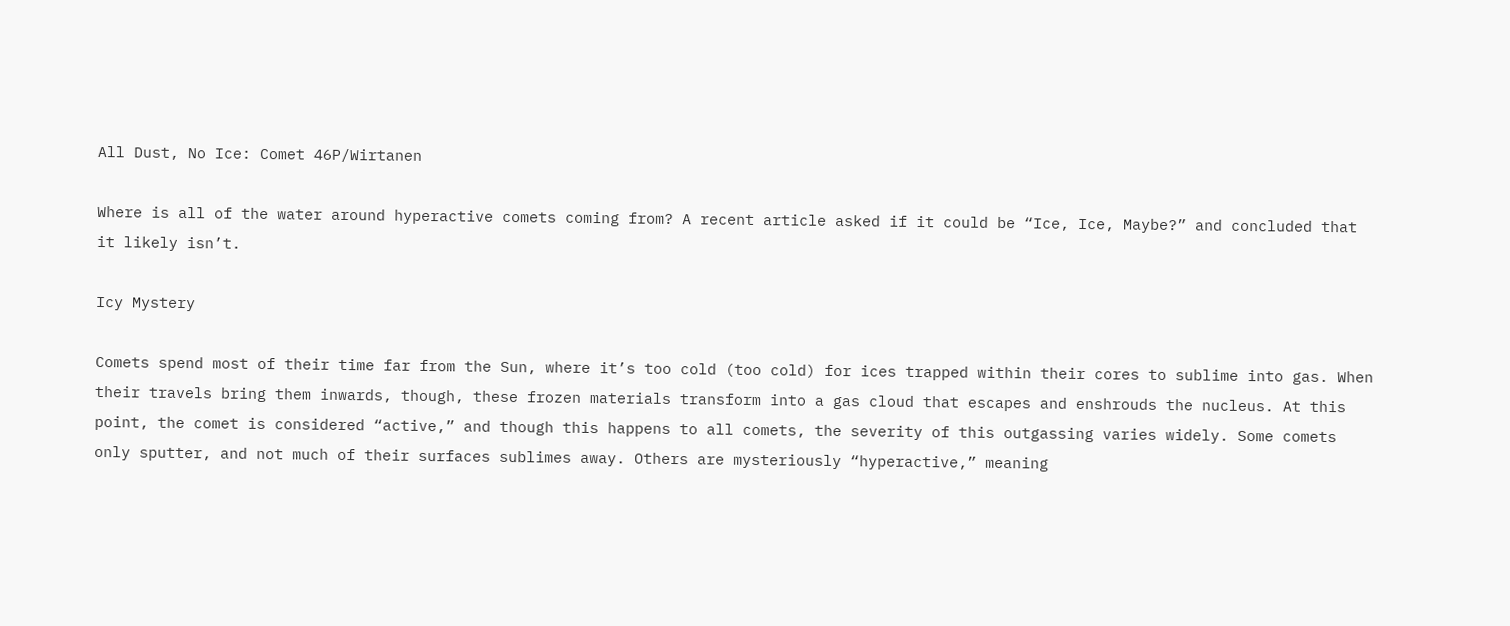All Dust, No Ice: Comet 46P/Wirtanen

Where is all of the water around hyperactive comets coming from? A recent article asked if it could be “Ice, Ice, Maybe?” and concluded that it likely isn’t.

Icy Mystery

Comets spend most of their time far from the Sun, where it’s too cold (too cold) for ices trapped within their cores to sublime into gas. When their travels bring them inwards, though, these frozen materials transform into a gas cloud that escapes and enshrouds the nucleus. At this point, the comet is considered “active,” and though this happens to all comets, the severity of this outgassing varies widely. Some comets only sputter, and not much of their surfaces sublimes away. Others are mysteriously “hyperactive,” meaning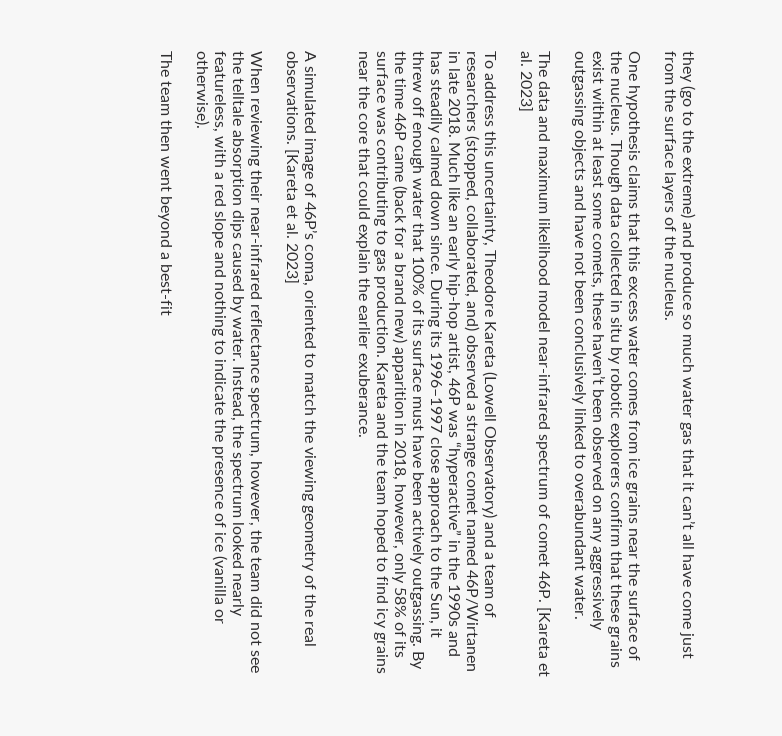they (go to the extreme) and produce so much water gas that it can’t all have come just from the surface layers of the nucleus.

One hypothesis claims that this excess water comes from ice grains near the surface of the nucleus. Though data collected in situ by robotic explorers confirm that these grains exist within at least some comets, these haven’t been observed on any aggressively outgassing objects and have not been conclusively linked to overabundant water.

The data and maximum likelihood model near-infrared spectrum of comet 46P. [Kareta et al. 2023]

To address this uncertainty, Theodore Kareta (Lowell Observatory) and a team of researchers (stopped, collaborated, and) observed a strange comet named 46P/Wirtanen in late 2018. Much like an early hip-hop artist, 46P was “hyperactive” in the 1990s and has steadily calmed down since. During its 1996–1997 close approach to the Sun, it threw off enough water that 100% of its surface must have been actively outgassing. By the time 46P came (back for a brand new) apparition in 2018, however, only 58% of its surface was contributing to gas production. Kareta and the team hoped to find icy grains near the core that could explain the earlier exuberance.


A simulated image of 46P’s coma, oriented to match the viewing geometry of the real observations. [Kareta et al. 2023]

When reviewing their near-infrared reflectance spectrum, however, the team did not see the telltale absorption dips caused by water. Instead, the spectrum looked nearly featureless, with a red slope and nothing to indicate the presence of ice (vanilla or otherwise).

The team then went beyond a best-fit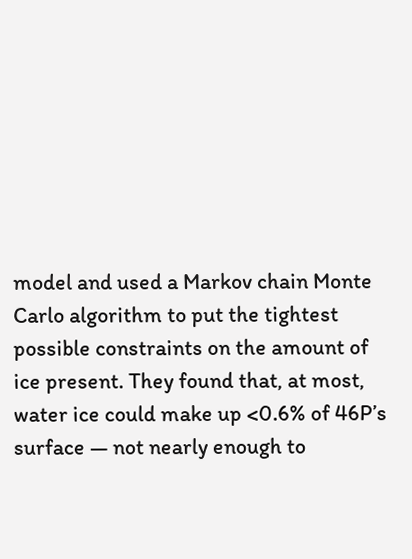model and used a Markov chain Monte Carlo algorithm to put the tightest possible constraints on the amount of ice present. They found that, at most, water ice could make up <0.6% of 46P’s surface — not nearly enough to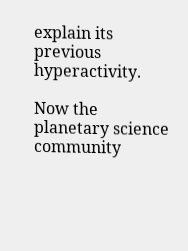explain its previous hyperactivity.

Now the planetary science community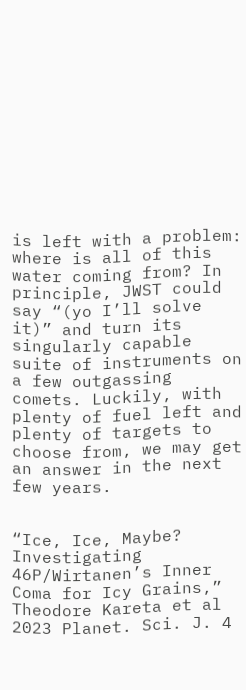is left with a problem: where is all of this water coming from? In principle, JWST could say “(yo I’ll solve it)” and turn its singularly capable suite of instruments on a few outgassing comets. Luckily, with plenty of fuel left and plenty of targets to choose from, we may get an answer in the next few years.


“Ice, Ice, Maybe? Investigating 46P/Wirtanen’s Inner Coma for Icy Grains,” Theodore Kareta et al 2023 Planet. Sci. J. 4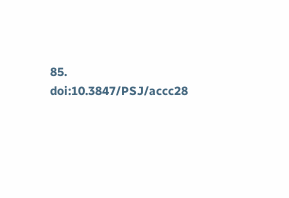85. doi:10.3847/PSJ/accc28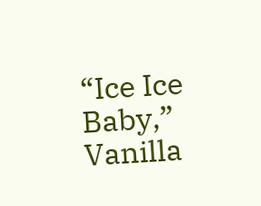“Ice Ice Baby,” Vanilla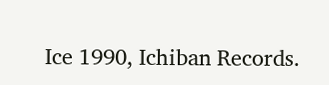Ice 1990, Ichiban Records.